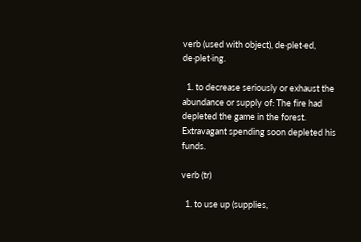verb (used with object), de·plet·ed, de·plet·ing.

  1. to decrease seriously or exhaust the abundance or supply of: The fire had depleted the game in the forest. Extravagant spending soon depleted his funds.

verb (tr)

  1. to use up (supplies,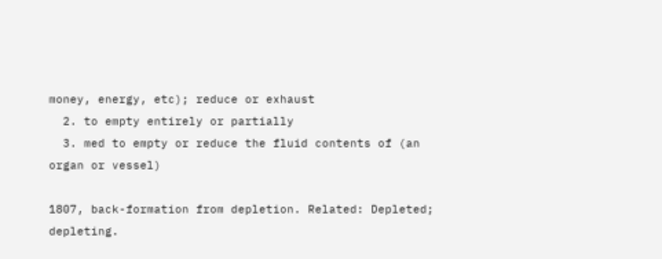money, energy, etc); reduce or exhaust
  2. to empty entirely or partially
  3. med to empty or reduce the fluid contents of (an organ or vessel)

1807, back-formation from depletion. Related: Depleted; depleting.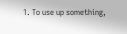1. To use up something,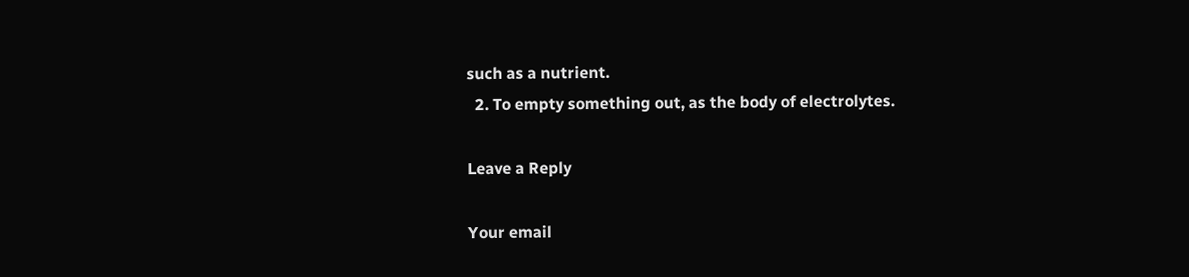such as a nutrient.
  2. To empty something out, as the body of electrolytes.

Leave a Reply

Your email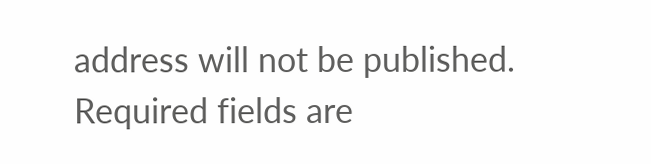address will not be published. Required fields are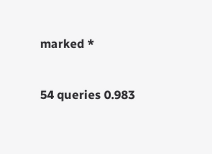marked *

54 queries 0.983